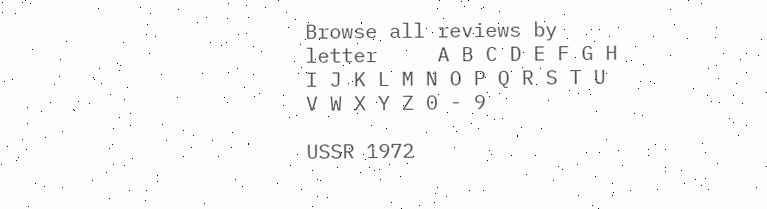Browse all reviews by letter     A B C D E F G H I J K L M N O P Q R S T U V W X Y Z 0 - 9

USSR 1972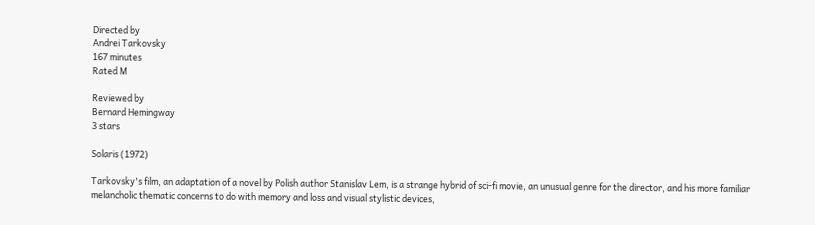Directed by
Andrei Tarkovsky
167 minutes
Rated M

Reviewed by
Bernard Hemingway
3 stars

Solaris (1972)

Tarkovsky's film, an adaptation of a novel by Polish author Stanislav Lem, is a strange hybrid of sci-fi movie, an unusual genre for the director, and his more familiar melancholic thematic concerns to do with memory and loss and visual stylistic devices,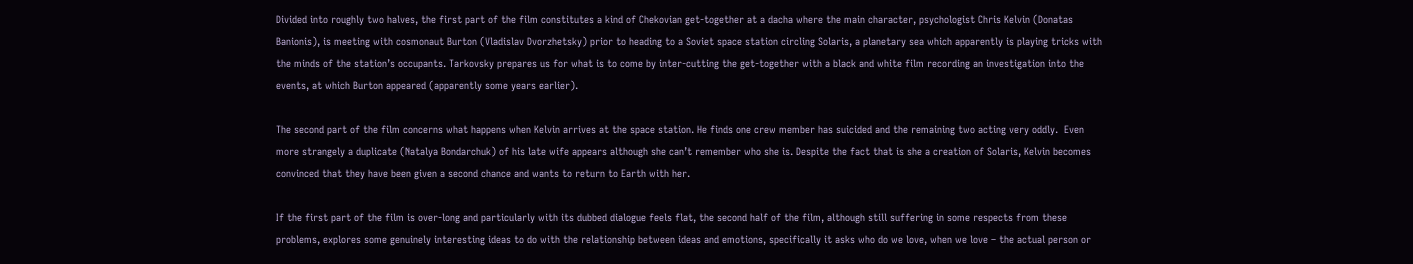Divided into roughly two halves, the first part of the film constitutes a kind of Chekovian get-together at a dacha where the main character, psychologist Chris Kelvin (Donatas Banionis), is meeting with cosmonaut Burton (Vladislav Dvorzhetsky) prior to heading to a Soviet space station circling Solaris, a planetary sea which apparently is playing tricks with the minds of the station’s occupants. Tarkovsky prepares us for what is to come by inter-cutting the get-together with a black and white film recording an investigation into the events, at which Burton appeared (apparently some years earlier).

The second part of the film concerns what happens when Kelvin arrives at the space station. He finds one crew member has suicided and the remaining two acting very oddly.  Even more strangely a duplicate (Natalya Bondarchuk) of his late wife appears although she can’t remember who she is. Despite the fact that is she a creation of Solaris, Kelvin becomes convinced that they have been given a second chance and wants to return to Earth with her.

If the first part of the film is over-long and particularly with its dubbed dialogue feels flat, the second half of the film, although still suffering in some respects from these problems, explores some genuinely interesting ideas to do with the relationship between ideas and emotions, specifically it asks who do we love, when we love – the actual person or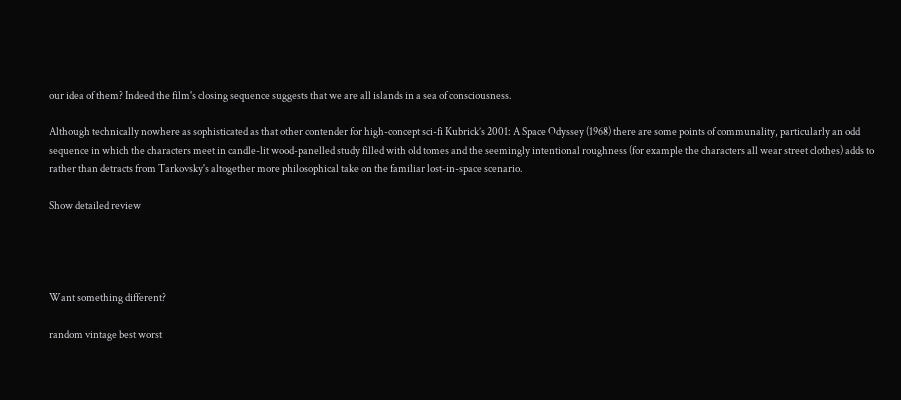our idea of them? Indeed the film's closing sequence suggests that we are all islands in a sea of consciousness.

Although technically nowhere as sophisticated as that other contender for high-concept sci-fi Kubrick’s 2001: A Space Odyssey (1968) there are some points of communality, particularly an odd sequence in which the characters meet in candle-lit wood-panelled study filled with old tomes and the seemingly intentional roughness (for example the characters all wear street clothes) adds to rather than detracts from Tarkovsky's altogether more philosophical take on the familiar lost-in-space scenario.

Show detailed review




Want something different?

random vintage best worst